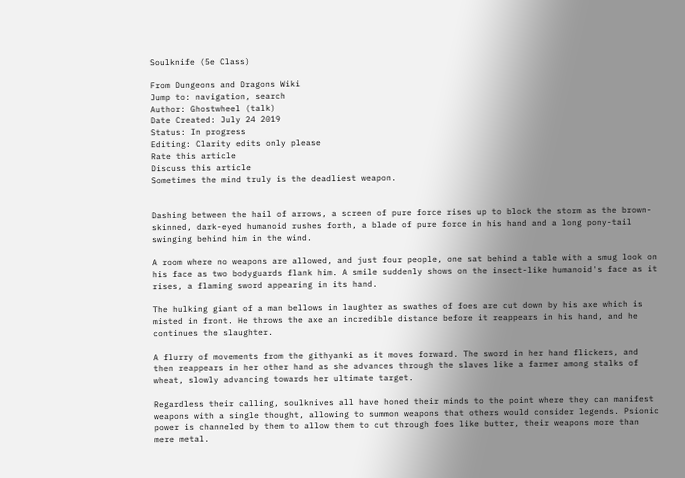Soulknife (5e Class)

From Dungeons and Dragons Wiki
Jump to: navigation, search
Author: Ghostwheel (talk)
Date Created: July 24 2019
Status: In progress
Editing: Clarity edits only please
Rate this article
Discuss this article
Sometimes the mind truly is the deadliest weapon.


Dashing between the hail of arrows, a screen of pure force rises up to block the storm as the brown-skinned, dark-eyed humanoid rushes forth, a blade of pure force in his hand and a long pony-tail swinging behind him in the wind.

A room where no weapons are allowed, and just four people, one sat behind a table with a smug look on his face as two bodyguards flank him. A smile suddenly shows on the insect-like humanoid's face as it rises, a flaming sword appearing in its hand.

The hulking giant of a man bellows in laughter as swathes of foes are cut down by his axe which is misted in front. He throws the axe an incredible distance before it reappears in his hand, and he continues the slaughter.

A flurry of movements from the githyanki as it moves forward. The sword in her hand flickers, and then reappears in her other hand as she advances through the slaves like a farmer among stalks of wheat, slowly advancing towards her ultimate target.

Regardless their calling, soulknives all have honed their minds to the point where they can manifest weapons with a single thought, allowing to summon weapons that others would consider legends. Psionic power is channeled by them to allow them to cut through foes like butter, their weapons more than mere metal.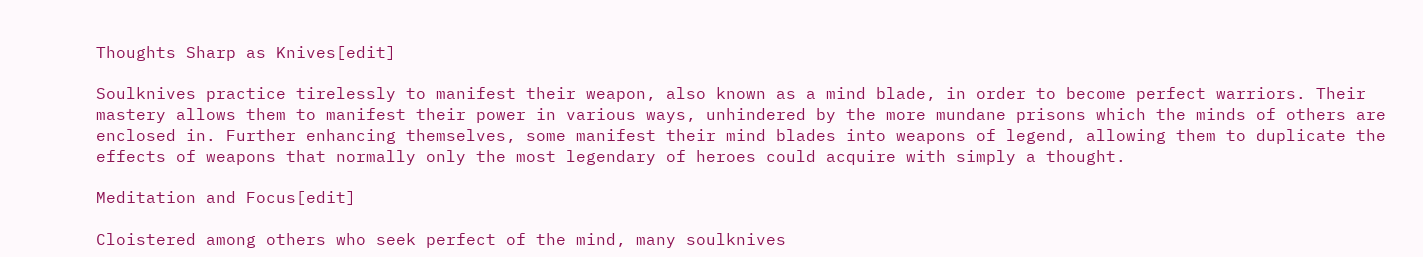Thoughts Sharp as Knives[edit]

Soulknives practice tirelessly to manifest their weapon, also known as a mind blade, in order to become perfect warriors. Their mastery allows them to manifest their power in various ways, unhindered by the more mundane prisons which the minds of others are enclosed in. Further enhancing themselves, some manifest their mind blades into weapons of legend, allowing them to duplicate the effects of weapons that normally only the most legendary of heroes could acquire with simply a thought.

Meditation and Focus[edit]

Cloistered among others who seek perfect of the mind, many soulknives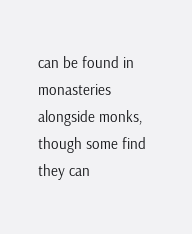can be found in monasteries alongside monks, though some find they can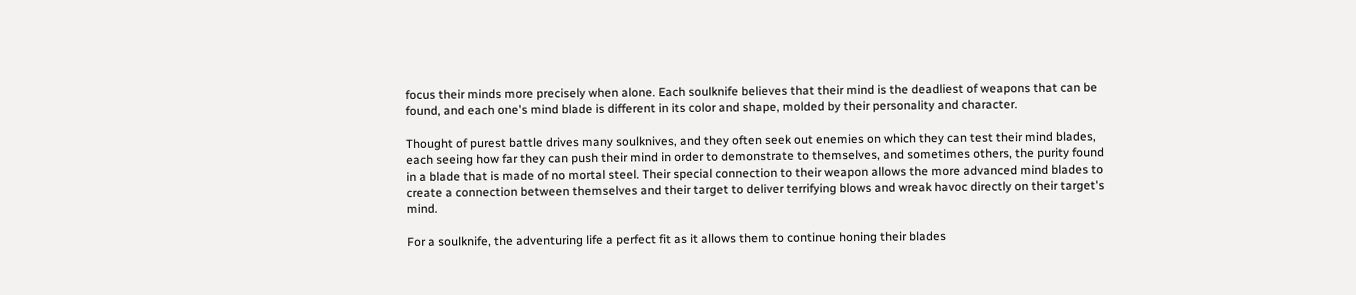focus their minds more precisely when alone. Each soulknife believes that their mind is the deadliest of weapons that can be found, and each one's mind blade is different in its color and shape, molded by their personality and character.

Thought of purest battle drives many soulknives, and they often seek out enemies on which they can test their mind blades, each seeing how far they can push their mind in order to demonstrate to themselves, and sometimes others, the purity found in a blade that is made of no mortal steel. Their special connection to their weapon allows the more advanced mind blades to create a connection between themselves and their target to deliver terrifying blows and wreak havoc directly on their target's mind.

For a soulknife, the adventuring life a perfect fit as it allows them to continue honing their blades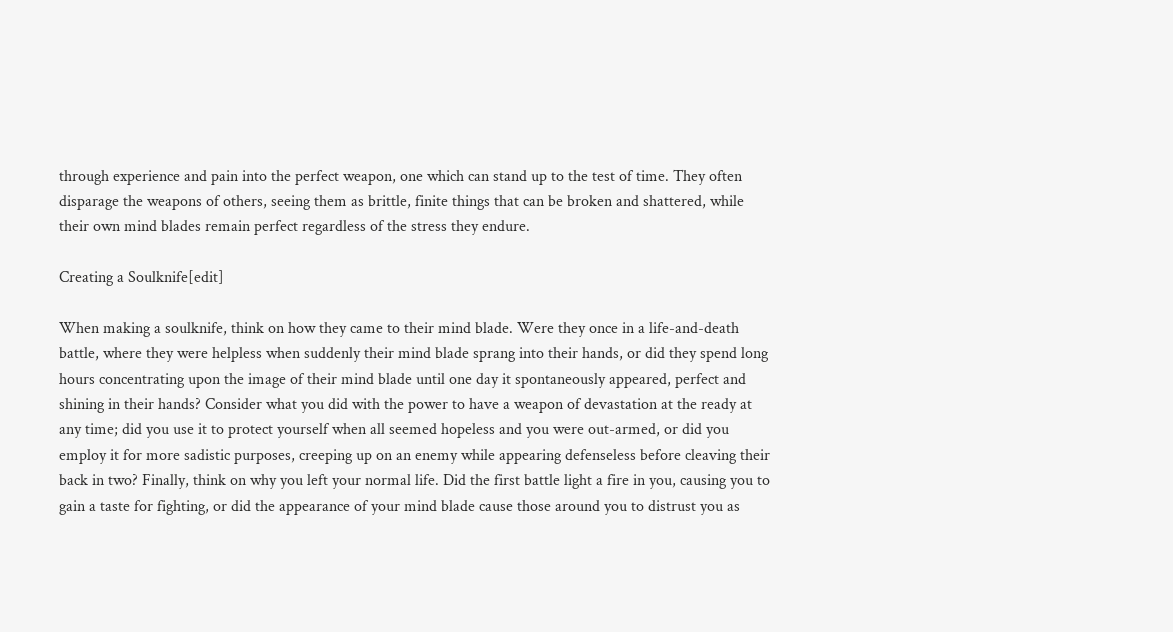through experience and pain into the perfect weapon, one which can stand up to the test of time. They often disparage the weapons of others, seeing them as brittle, finite things that can be broken and shattered, while their own mind blades remain perfect regardless of the stress they endure.

Creating a Soulknife[edit]

When making a soulknife, think on how they came to their mind blade. Were they once in a life-and-death battle, where they were helpless when suddenly their mind blade sprang into their hands, or did they spend long hours concentrating upon the image of their mind blade until one day it spontaneously appeared, perfect and shining in their hands? Consider what you did with the power to have a weapon of devastation at the ready at any time; did you use it to protect yourself when all seemed hopeless and you were out-armed, or did you employ it for more sadistic purposes, creeping up on an enemy while appearing defenseless before cleaving their back in two? Finally, think on why you left your normal life. Did the first battle light a fire in you, causing you to gain a taste for fighting, or did the appearance of your mind blade cause those around you to distrust you as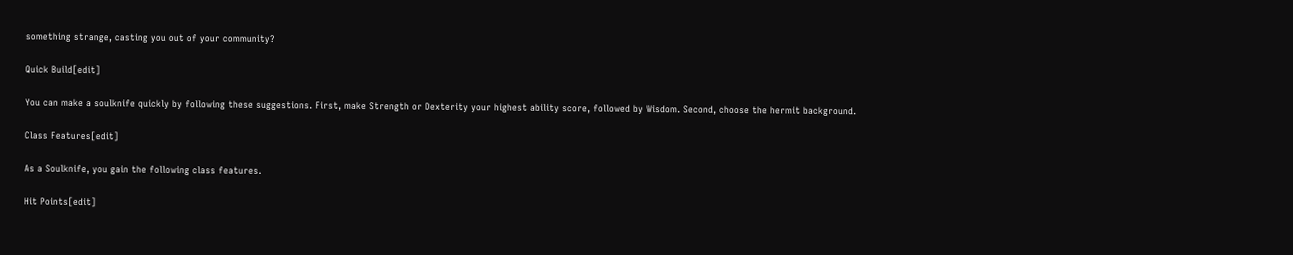something strange, casting you out of your community?

Quick Build[edit]

You can make a soulknife quickly by following these suggestions. First, make Strength or Dexterity your highest ability score, followed by Wisdom. Second, choose the hermit background.

Class Features[edit]

As a Soulknife, you gain the following class features.

Hit Points[edit]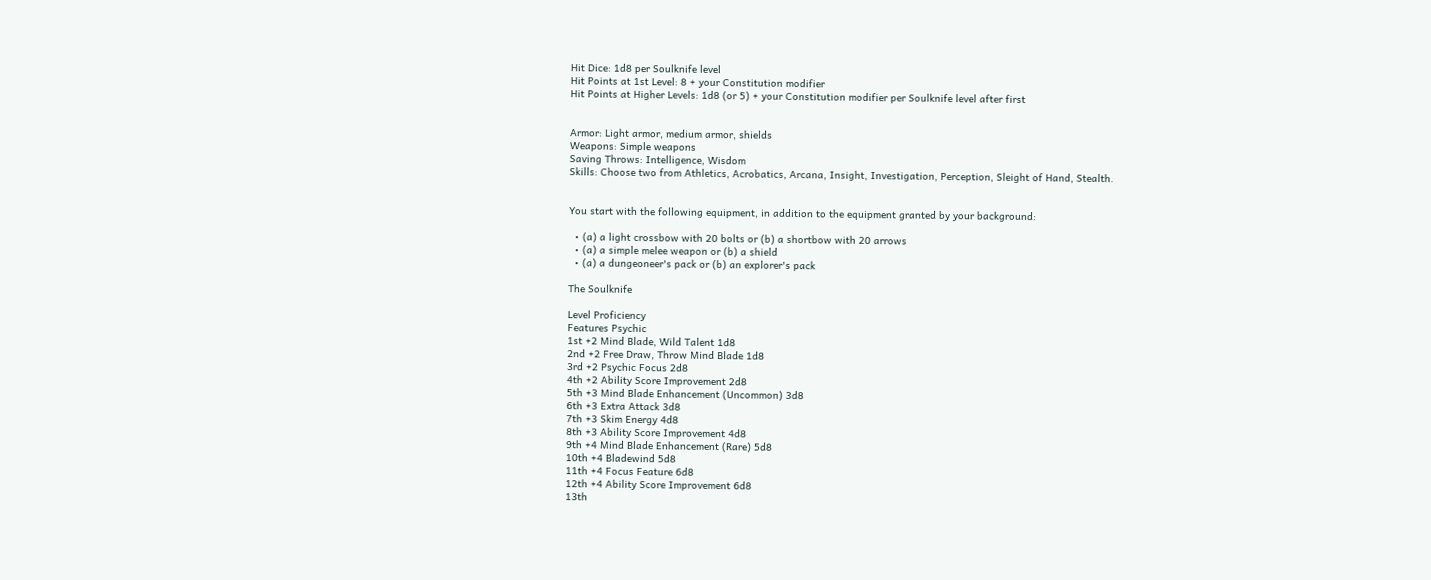Hit Dice: 1d8 per Soulknife level
Hit Points at 1st Level: 8 + your Constitution modifier
Hit Points at Higher Levels: 1d8 (or 5) + your Constitution modifier per Soulknife level after first


Armor: Light armor, medium armor, shields
Weapons: Simple weapons
Saving Throws: Intelligence, Wisdom
Skills: Choose two from Athletics, Acrobatics, Arcana, Insight, Investigation, Perception, Sleight of Hand, Stealth.


You start with the following equipment, in addition to the equipment granted by your background:

  • (a) a light crossbow with 20 bolts or (b) a shortbow with 20 arrows
  • (a) a simple melee weapon or (b) a shield
  • (a) a dungeoneer's pack or (b) an explorer's pack

The Soulknife

Level Proficiency
Features Psychic
1st +2 Mind Blade, Wild Talent 1d8
2nd +2 Free Draw, Throw Mind Blade 1d8
3rd +2 Psychic Focus 2d8
4th +2 Ability Score Improvement 2d8
5th +3 Mind Blade Enhancement (Uncommon) 3d8
6th +3 Extra Attack 3d8
7th +3 Skim Energy 4d8
8th +3 Ability Score Improvement 4d8
9th +4 Mind Blade Enhancement (Rare) 5d8
10th +4 Bladewind 5d8
11th +4 Focus Feature 6d8
12th +4 Ability Score Improvement 6d8
13th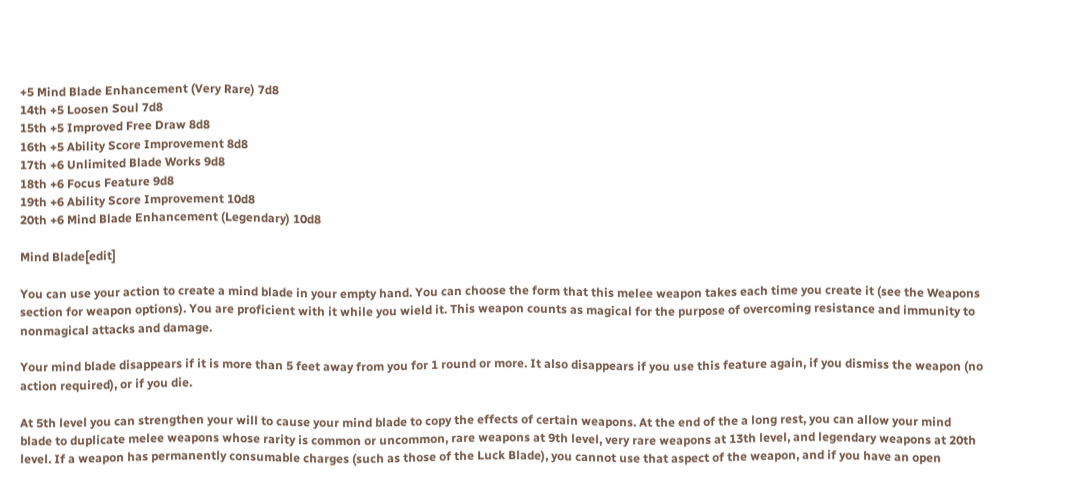+5 Mind Blade Enhancement (Very Rare) 7d8
14th +5 Loosen Soul 7d8
15th +5 Improved Free Draw 8d8
16th +5 Ability Score Improvement 8d8
17th +6 Unlimited Blade Works 9d8
18th +6 Focus Feature 9d8
19th +6 Ability Score Improvement 10d8
20th +6 Mind Blade Enhancement (Legendary) 10d8

Mind Blade[edit]

You can use your action to create a mind blade in your empty hand. You can choose the form that this melee weapon takes each time you create it (see the Weapons section for weapon options). You are proficient with it while you wield it. This weapon counts as magical for the purpose of overcoming resistance and immunity to nonmagical attacks and damage.

Your mind blade disappears if it is more than 5 feet away from you for 1 round or more. It also disappears if you use this feature again, if you dismiss the weapon (no action required), or if you die.

At 5th level you can strengthen your will to cause your mind blade to copy the effects of certain weapons. At the end of the a long rest, you can allow your mind blade to duplicate melee weapons whose rarity is common or uncommon, rare weapons at 9th level, very rare weapons at 13th level, and legendary weapons at 20th level. If a weapon has permanently consumable charges (such as those of the Luck Blade), you cannot use that aspect of the weapon, and if you have an open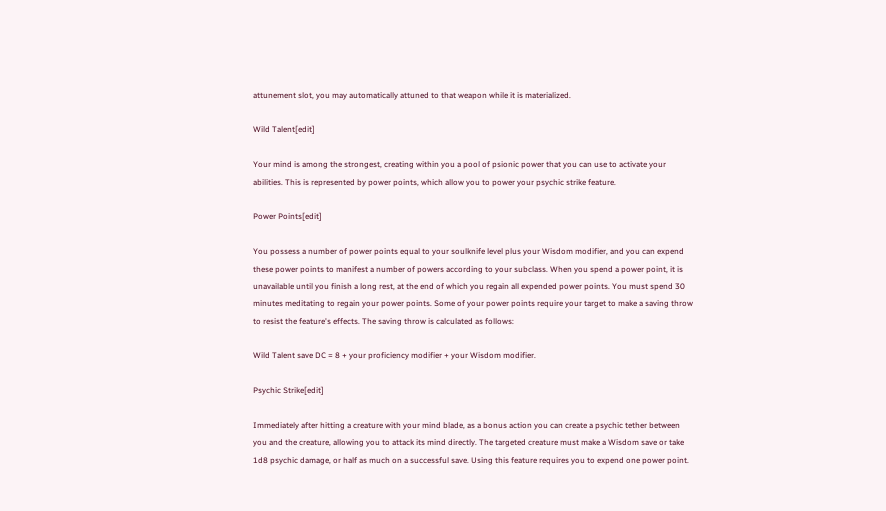attunement slot, you may automatically attuned to that weapon while it is materialized.

Wild Talent[edit]

Your mind is among the strongest, creating within you a pool of psionic power that you can use to activate your abilities. This is represented by power points, which allow you to power your psychic strike feature.

Power Points[edit]

You possess a number of power points equal to your soulknife level plus your Wisdom modifier, and you can expend these power points to manifest a number of powers according to your subclass. When you spend a power point, it is unavailable until you finish a long rest, at the end of which you regain all expended power points. You must spend 30 minutes meditating to regain your power points. Some of your power points require your target to make a saving throw to resist the feature's effects. The saving throw is calculated as follows:

Wild Talent save DC = 8 + your proficiency modifier + your Wisdom modifier.

Psychic Strike[edit]

Immediately after hitting a creature with your mind blade, as a bonus action you can create a psychic tether between you and the creature, allowing you to attack its mind directly. The targeted creature must make a Wisdom save or take 1d8 psychic damage, or half as much on a successful save. Using this feature requires you to expend one power point.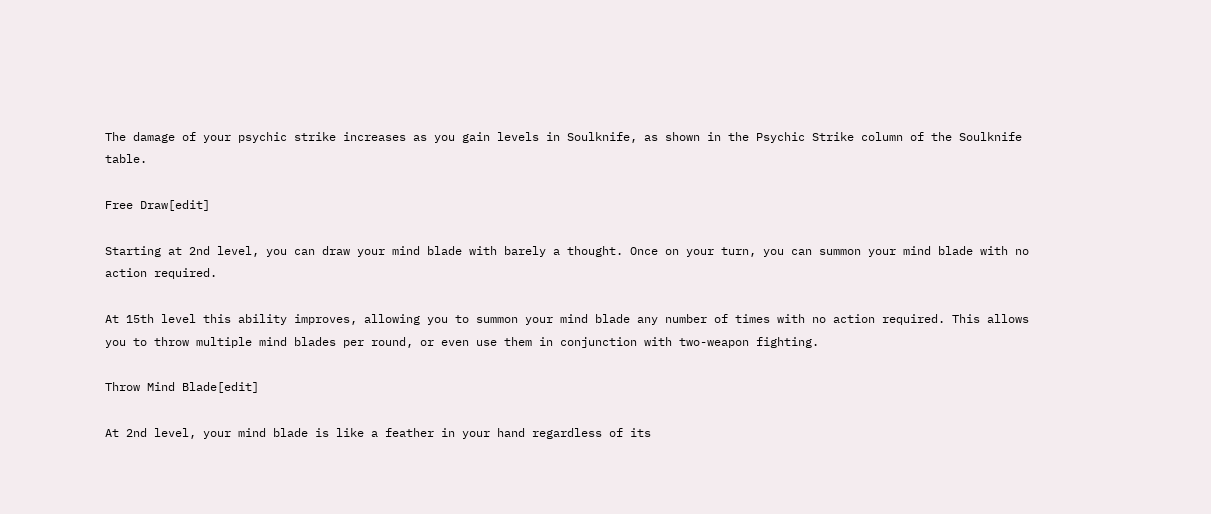The damage of your psychic strike increases as you gain levels in Soulknife, as shown in the Psychic Strike column of the Soulknife table.

Free Draw[edit]

Starting at 2nd level, you can draw your mind blade with barely a thought. Once on your turn, you can summon your mind blade with no action required.

At 15th level this ability improves, allowing you to summon your mind blade any number of times with no action required. This allows you to throw multiple mind blades per round, or even use them in conjunction with two-weapon fighting.

Throw Mind Blade[edit]

At 2nd level, your mind blade is like a feather in your hand regardless of its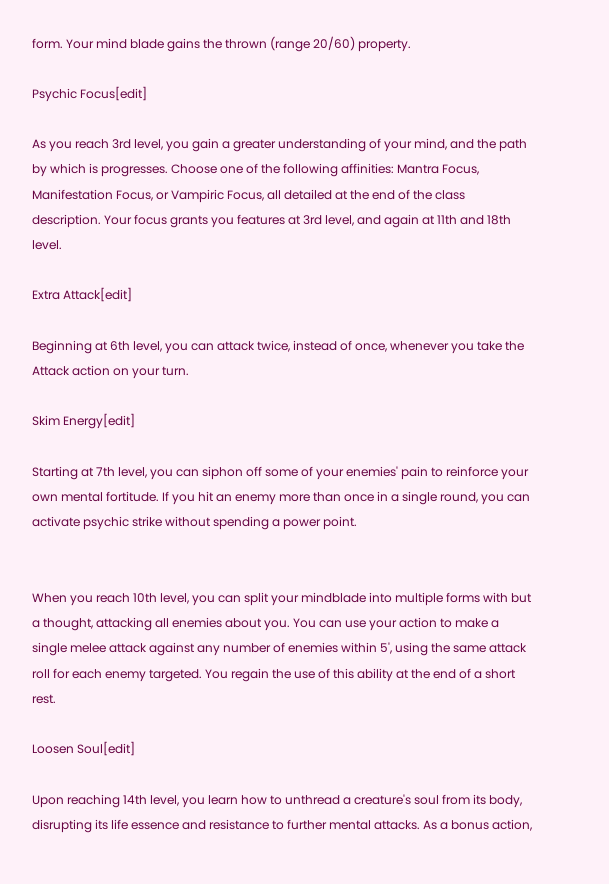form. Your mind blade gains the thrown (range 20/60) property.

Psychic Focus[edit]

As you reach 3rd level, you gain a greater understanding of your mind, and the path by which is progresses. Choose one of the following affinities: Mantra Focus, Manifestation Focus, or Vampiric Focus, all detailed at the end of the class description. Your focus grants you features at 3rd level, and again at 11th and 18th level.

Extra Attack[edit]

Beginning at 6th level, you can attack twice, instead of once, whenever you take the Attack action on your turn.

Skim Energy[edit]

Starting at 7th level, you can siphon off some of your enemies' pain to reinforce your own mental fortitude. If you hit an enemy more than once in a single round, you can activate psychic strike without spending a power point.


When you reach 10th level, you can split your mindblade into multiple forms with but a thought, attacking all enemies about you. You can use your action to make a single melee attack against any number of enemies within 5', using the same attack roll for each enemy targeted. You regain the use of this ability at the end of a short rest.

Loosen Soul[edit]

Upon reaching 14th level, you learn how to unthread a creature's soul from its body, disrupting its life essence and resistance to further mental attacks. As a bonus action,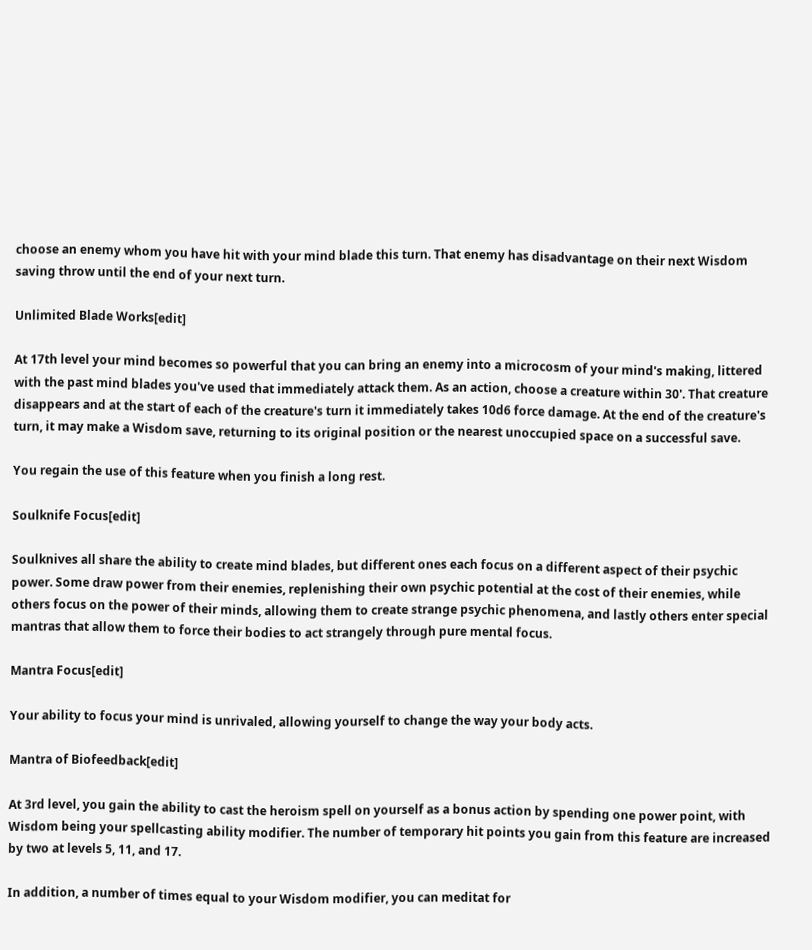choose an enemy whom you have hit with your mind blade this turn. That enemy has disadvantage on their next Wisdom saving throw until the end of your next turn.

Unlimited Blade Works[edit]

At 17th level your mind becomes so powerful that you can bring an enemy into a microcosm of your mind's making, littered with the past mind blades you've used that immediately attack them. As an action, choose a creature within 30'. That creature disappears and at the start of each of the creature's turn it immediately takes 10d6 force damage. At the end of the creature's turn, it may make a Wisdom save, returning to its original position or the nearest unoccupied space on a successful save.

You regain the use of this feature when you finish a long rest.

Soulknife Focus[edit]

Soulknives all share the ability to create mind blades, but different ones each focus on a different aspect of their psychic power. Some draw power from their enemies, replenishing their own psychic potential at the cost of their enemies, while others focus on the power of their minds, allowing them to create strange psychic phenomena, and lastly others enter special mantras that allow them to force their bodies to act strangely through pure mental focus.

Mantra Focus[edit]

Your ability to focus your mind is unrivaled, allowing yourself to change the way your body acts.

Mantra of Biofeedback[edit]

At 3rd level, you gain the ability to cast the heroism spell on yourself as a bonus action by spending one power point, with Wisdom being your spellcasting ability modifier. The number of temporary hit points you gain from this feature are increased by two at levels 5, 11, and 17.

In addition, a number of times equal to your Wisdom modifier, you can meditat for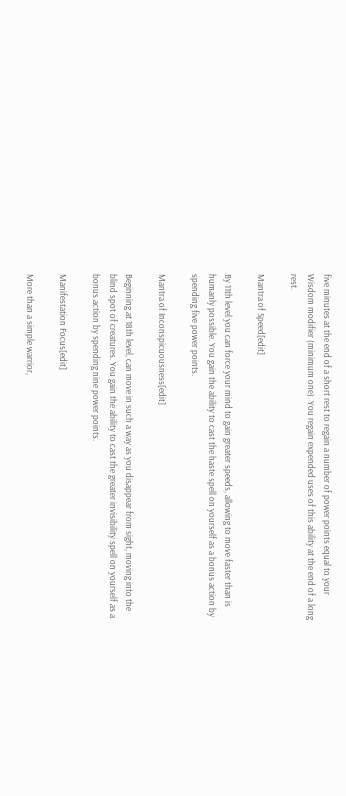five minutes at the end of a short rest to regain a number of power points equal to your Wisdom modifier (minimum one). You regain expended uses of this ability at the end of a long rest.

Mantra of Speed[edit]

By 11th level you can force your mind to gain greater speeds, allowing to move faster than is humanly possible. You gain the ability to cast the haste spell on yourself as a bonus action by spending five power points.

Mantra of Inconspicuousness[edit]

Beginning at 18th level, can move in such a way as you disappear from sight, moving into the blind spot of creatures. You gain the ability to cast the greater invisibility spell on yourself as a bonus action by spending nine power points.

Manifestation Focus[edit]

More than a simple warrior,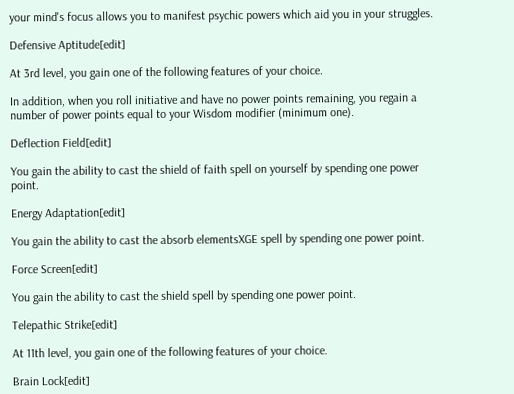your mind's focus allows you to manifest psychic powers which aid you in your struggles.

Defensive Aptitude[edit]

At 3rd level, you gain one of the following features of your choice.

In addition, when you roll initiative and have no power points remaining, you regain a number of power points equal to your Wisdom modifier (minimum one).

Deflection Field[edit]

You gain the ability to cast the shield of faith spell on yourself by spending one power point.

Energy Adaptation[edit]

You gain the ability to cast the absorb elementsXGE spell by spending one power point.

Force Screen[edit]

You gain the ability to cast the shield spell by spending one power point.

Telepathic Strike[edit]

At 11th level, you gain one of the following features of your choice.

Brain Lock[edit]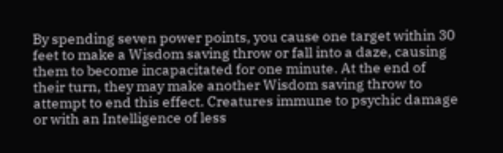By spending seven power points, you cause one target within 30 feet to make a Wisdom saving throw or fall into a daze, causing them to become incapacitated for one minute. At the end of their turn, they may make another Wisdom saving throw to attempt to end this effect. Creatures immune to psychic damage or with an Intelligence of less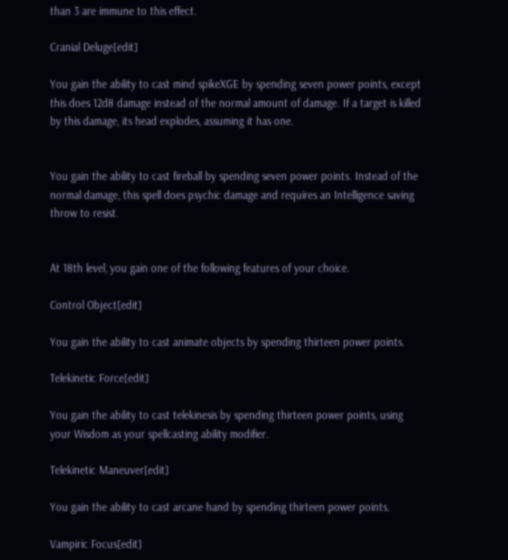than 3 are immune to this effect.

Cranial Deluge[edit]

You gain the ability to cast mind spikeXGE by spending seven power points, except this does 12d8 damage instead of the normal amount of damage. If a target is killed by this damage, its head explodes, assuming it has one.


You gain the ability to cast fireball by spending seven power points. Instead of the normal damage, this spell does psychic damage and requires an Intelligence saving throw to resist.


At 18th level, you gain one of the following features of your choice.

Control Object[edit]

You gain the ability to cast animate objects by spending thirteen power points.

Telekinetic Force[edit]

You gain the ability to cast telekinesis by spending thirteen power points, using your Wisdom as your spellcasting ability modifier.

Telekinetic Maneuver[edit]

You gain the ability to cast arcane hand by spending thirteen power points.

Vampiric Focus[edit]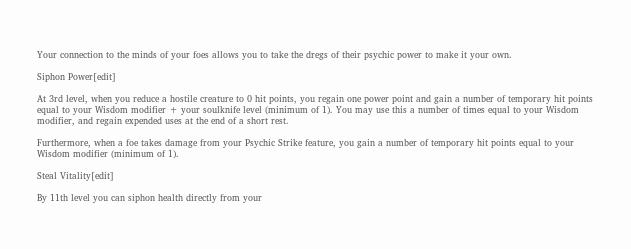Your connection to the minds of your foes allows you to take the dregs of their psychic power to make it your own.

Siphon Power[edit]

At 3rd level, when you reduce a hostile creature to 0 hit points, you regain one power point and gain a number of temporary hit points equal to your Wisdom modifier + your soulknife level (minimum of 1). You may use this a number of times equal to your Wisdom modifier, and regain expended uses at the end of a short rest.

Furthermore, when a foe takes damage from your Psychic Strike feature, you gain a number of temporary hit points equal to your Wisdom modifier (minimum of 1).

Steal Vitality[edit]

By 11th level you can siphon health directly from your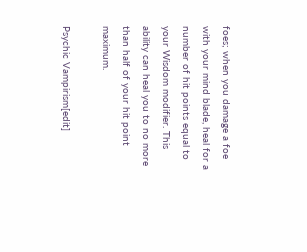foes; when you damage a foe with your mind blade, heal for a number of hit points equal to your Wisdom modifier. This ability can heal you to no more than half of your hit point maximum.

Psychic Vampirism[edit]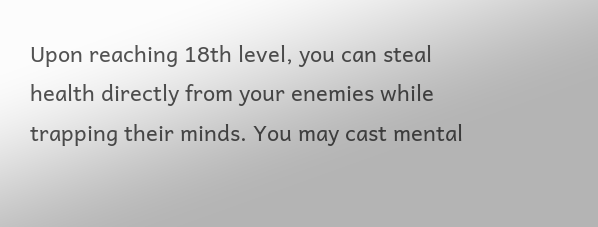Upon reaching 18th level, you can steal health directly from your enemies while trapping their minds. You may cast mental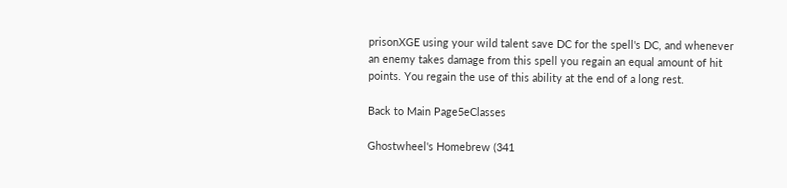prisonXGE using your wild talent save DC for the spell's DC, and whenever an enemy takes damage from this spell you regain an equal amount of hit points. You regain the use of this ability at the end of a long rest.

Back to Main Page5eClasses

Ghostwheel's Homebrew (341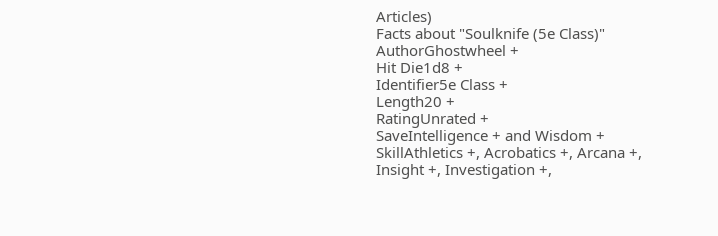Articles)
Facts about "Soulknife (5e Class)"
AuthorGhostwheel +
Hit Die1d8 +
Identifier5e Class +
Length20 +
RatingUnrated +
SaveIntelligence + and Wisdom +
SkillAthletics +, Acrobatics +, Arcana +, Insight +, Investigation +,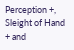Perception +, Sleight of Hand + and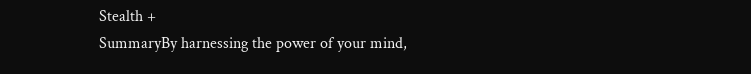Stealth +
SummaryBy harnessing the power of your mind,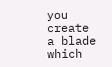you create a blade which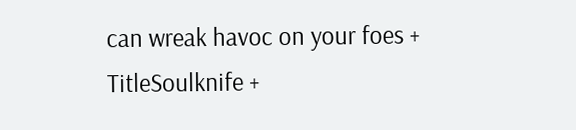can wreak havoc on your foes +
TitleSoulknife +